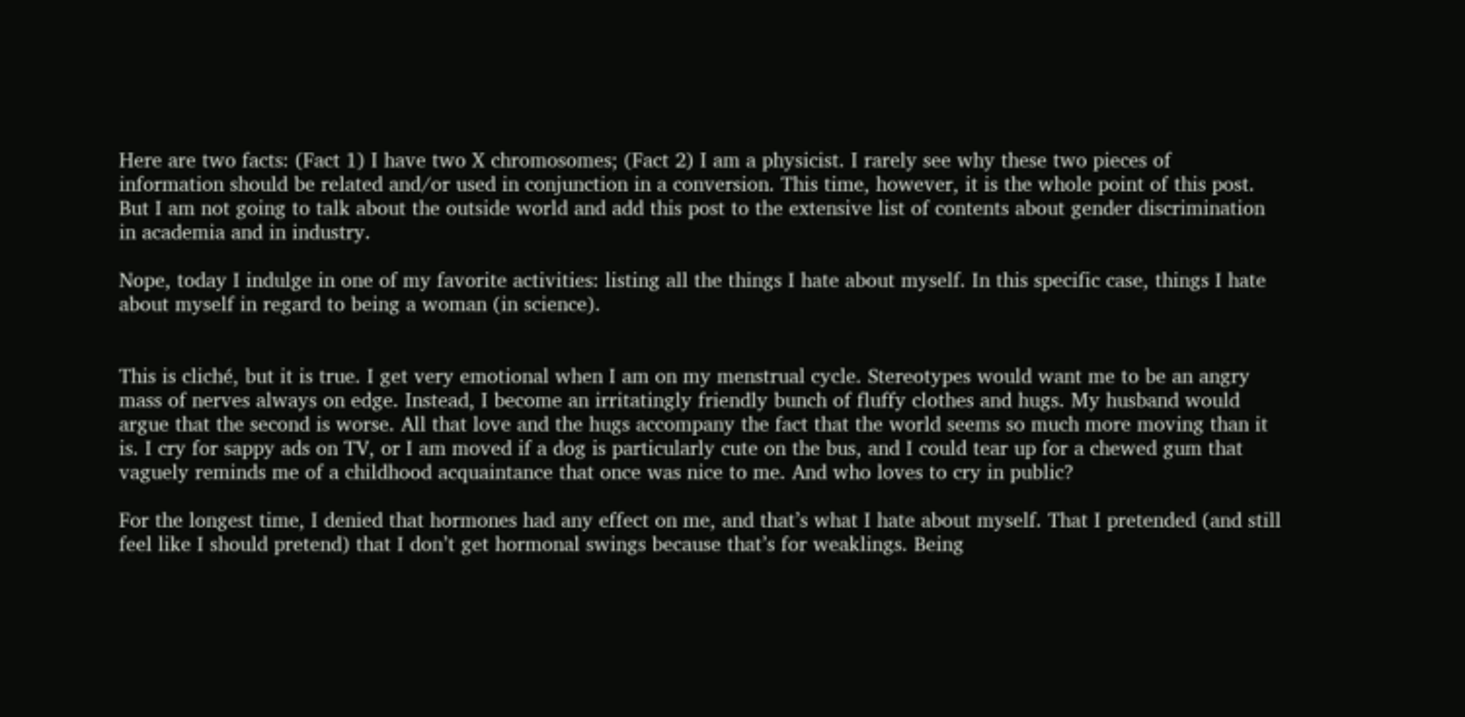Here are two facts: (Fact 1) I have two X chromosomes; (Fact 2) I am a physicist. I rarely see why these two pieces of information should be related and/or used in conjunction in a conversion. This time, however, it is the whole point of this post. But I am not going to talk about the outside world and add this post to the extensive list of contents about gender discrimination in academia and in industry.

Nope, today I indulge in one of my favorite activities: listing all the things I hate about myself. In this specific case, things I hate about myself in regard to being a woman (in science).


This is cliché, but it is true. I get very emotional when I am on my menstrual cycle. Stereotypes would want me to be an angry mass of nerves always on edge. Instead, I become an irritatingly friendly bunch of fluffy clothes and hugs. My husband would argue that the second is worse. All that love and the hugs accompany the fact that the world seems so much more moving than it is. I cry for sappy ads on TV, or I am moved if a dog is particularly cute on the bus, and I could tear up for a chewed gum that vaguely reminds me of a childhood acquaintance that once was nice to me. And who loves to cry in public?

For the longest time, I denied that hormones had any effect on me, and that’s what I hate about myself. That I pretended (and still feel like I should pretend) that I don’t get hormonal swings because that’s for weaklings. Being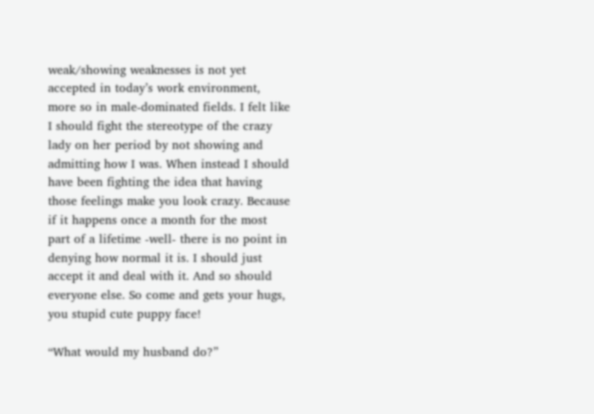weak/showing weaknesses is not yet accepted in today’s work environment, more so in male-dominated fields. I felt like I should fight the stereotype of the crazy lady on her period by not showing and admitting how I was. When instead I should have been fighting the idea that having those feelings make you look crazy. Because if it happens once a month for the most part of a lifetime -well- there is no point in denying how normal it is. I should just accept it and deal with it. And so should everyone else. So come and gets your hugs, you stupid cute puppy face!

“What would my husband do?”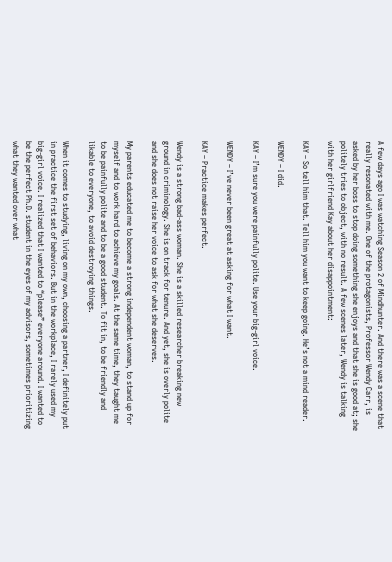A few days ago I was watching Season 2 of Mindhunter. And there was a scene that really resonated with me. One of the protagonists, Professor Wendy Carr, is asked by her boss to stop doing something she enjoys and that she is good at; she politely tries to object, with no result. A few scenes later, Wendy is talking with her girlfriend Kay about her disappointment:

KAY – So tell him that. Tell him you want to keep going. He’s not a mind reader.

WENDY – I did.

KAY – I’m sure you were painfully polite. Use your big-girl voice.

WENDY – I’ve never been great at asking for what I want.

KAY – Practice makes perfect.

Wendy is a strong bad-ass woman. She is a skilled researcher breaking new ground in criminology. She is on track for tenure. And yet, she is overly polite and she does not raise her voice to ask for what she deserves.

My parents educated me to become a strong independent woman, to stand up for myself and to work hard to achieve my goals. At the same time, they taught me to be painfully polite and to be a good student. To fit in, to be friendly and likable to everyone, to avoid destroying things.

When it comes to studying, living on my own, choosing a partner, I definitely put in practice the first set of behaviors. But in the workplace, I rarely used my big-girl voice. I realized that I wanted to “please” everyone around. I wanted to be the perfect Ph.D. student in the eyes of my advisors, sometimes prioritizing what they wanted over what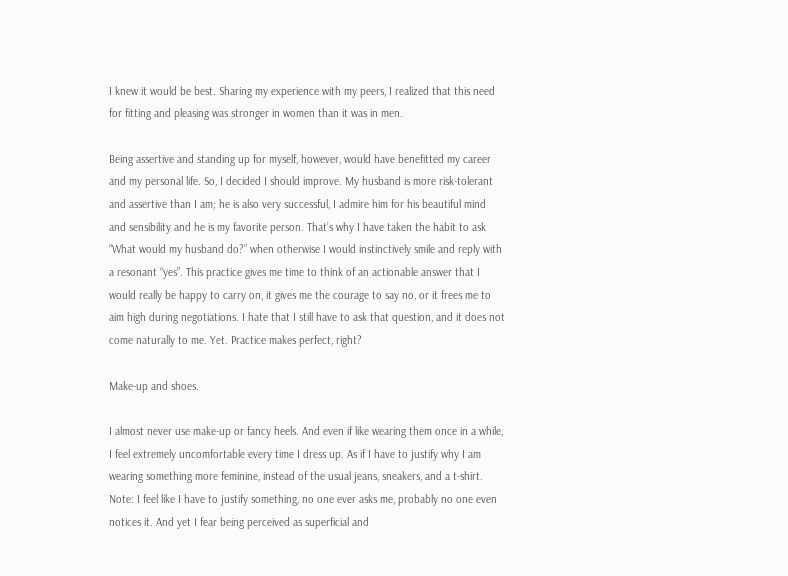I knew it would be best. Sharing my experience with my peers, I realized that this need for fitting and pleasing was stronger in women than it was in men.

Being assertive and standing up for myself, however, would have benefitted my career and my personal life. So, I decided I should improve. My husband is more risk-tolerant and assertive than I am; he is also very successful, I admire him for his beautiful mind and sensibility and he is my favorite person. That’s why I have taken the habit to ask “What would my husband do?” when otherwise I would instinctively smile and reply with a resonant “yes”. This practice gives me time to think of an actionable answer that I would really be happy to carry on, it gives me the courage to say no, or it frees me to aim high during negotiations. I hate that I still have to ask that question, and it does not come naturally to me. Yet. Practice makes perfect, right?

Make-up and shoes.

I almost never use make-up or fancy heels. And even if like wearing them once in a while, I feel extremely uncomfortable every time I dress up. As if I have to justify why I am wearing something more feminine, instead of the usual jeans, sneakers, and a t-shirt. Note: I feel like I have to justify something, no one ever asks me, probably no one even notices it. And yet I fear being perceived as superficial and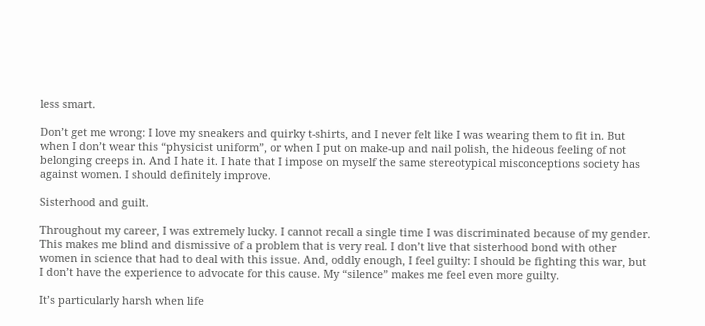less smart.

Don’t get me wrong: I love my sneakers and quirky t-shirts, and I never felt like I was wearing them to fit in. But when I don’t wear this “physicist uniform”, or when I put on make-up and nail polish, the hideous feeling of not belonging creeps in. And I hate it. I hate that I impose on myself the same stereotypical misconceptions society has against women. I should definitely improve.

Sisterhood and guilt.

Throughout my career, I was extremely lucky. I cannot recall a single time I was discriminated because of my gender. This makes me blind and dismissive of a problem that is very real. I don’t live that sisterhood bond with other women in science that had to deal with this issue. And, oddly enough, I feel guilty: I should be fighting this war, but I don’t have the experience to advocate for this cause. My “silence” makes me feel even more guilty.

It’s particularly harsh when life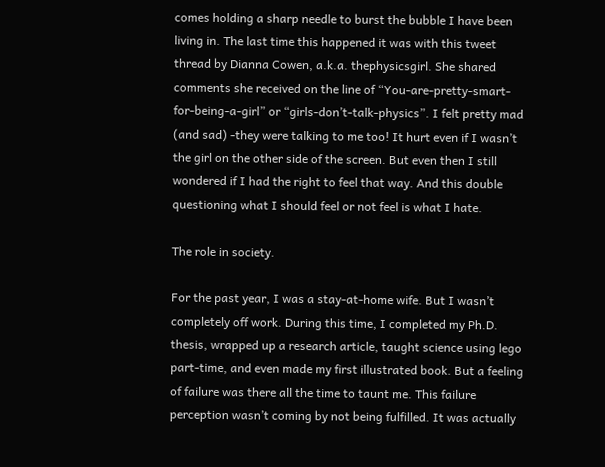comes holding a sharp needle to burst the bubble I have been living in. The last time this happened it was with this tweet thread by Dianna Cowen, a.k.a. thephysicsgirl. She shared comments she received on the line of “You-are-pretty-smart-for-being-a-girl” or “girls-don’t-talk-physics”. I felt pretty mad (and sad) -they were talking to me too! It hurt even if I wasn’t the girl on the other side of the screen. But even then I still wondered if I had the right to feel that way. And this double questioning what I should feel or not feel is what I hate.

The role in society.

For the past year, I was a stay-at-home wife. But I wasn’t completely off work. During this time, I completed my Ph.D. thesis, wrapped up a research article, taught science using lego part-time, and even made my first illustrated book. But a feeling of failure was there all the time to taunt me. This failure perception wasn’t coming by not being fulfilled. It was actually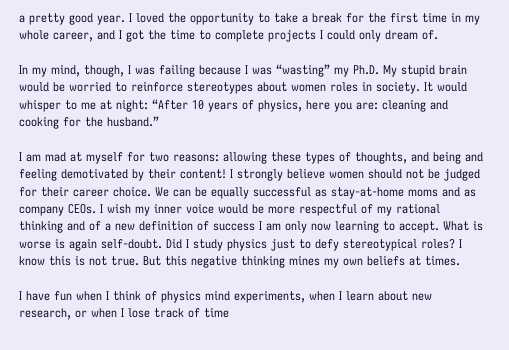a pretty good year. I loved the opportunity to take a break for the first time in my whole career, and I got the time to complete projects I could only dream of.

In my mind, though, I was failing because I was “wasting” my Ph.D. My stupid brain would be worried to reinforce stereotypes about women roles in society. It would whisper to me at night: “After 10 years of physics, here you are: cleaning and cooking for the husband.”

I am mad at myself for two reasons: allowing these types of thoughts, and being and feeling demotivated by their content! I strongly believe women should not be judged for their career choice. We can be equally successful as stay-at-home moms and as company CEOs. I wish my inner voice would be more respectful of my rational thinking and of a new definition of success I am only now learning to accept. What is worse is again self-doubt. Did I study physics just to defy stereotypical roles? I know this is not true. But this negative thinking mines my own beliefs at times.

I have fun when I think of physics mind experiments, when I learn about new research, or when I lose track of time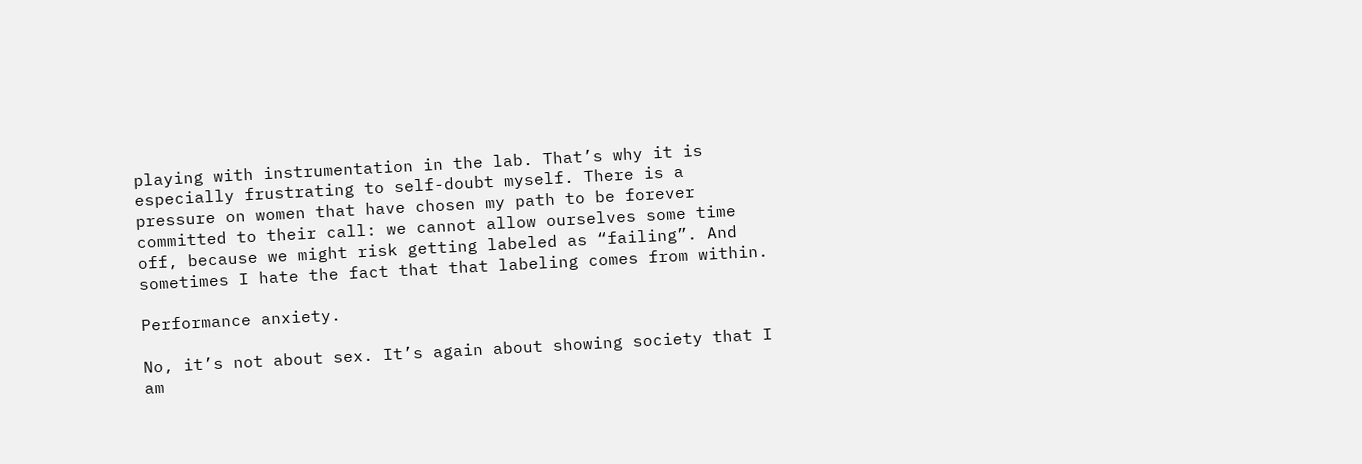playing with instrumentation in the lab. That’s why it is especially frustrating to self-doubt myself. There is a pressure on women that have chosen my path to be forever committed to their call: we cannot allow ourselves some time off, because we might risk getting labeled as “failing”. And sometimes I hate the fact that that labeling comes from within.

Performance anxiety.

No, it’s not about sex. It’s again about showing society that I am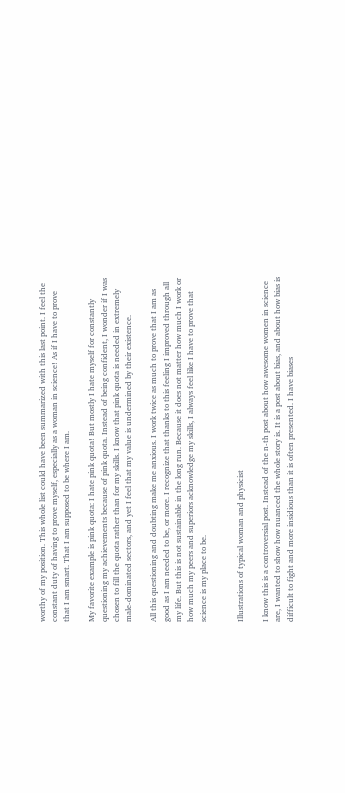worthy of my position. This whole list could have been summarized with this last point. I feel the constant duty of having to prove myself, especially as a woman in science! As if I have to prove that I am smart. That I am supposed to be where I am.

My favorite example is pink quota: I hate pink quota! But mostly I hate myself for constantly questioning my achievements because of pink quota. Instead of being confident, I wonder if I was chosen to fill the quota rather than for my skills. I know that pink quota is needed in extremely male-dominated sectors, and yet I feel that my value is undermined by their existence.

All this questioning and doubting make me anxious. I work twice as much to prove that I am as good as I am needed to be, or more. I recognize that thanks to this feeling I improved through all my life. But this is not sustainable in the long run. Because it does not matter how much I work or how much my peers and superiors acknowledge my skills, I always feel like I have to prove that science is my place to be.


Illustrations of typical woman and physicist

I know this is a controversial post. Instead of the n-th post about how awesome women in science are, I wanted to show how nuanced the whole story is. It is a post about bias, and about how bias is difficult to fight and more insidious than it is often presented. I have biases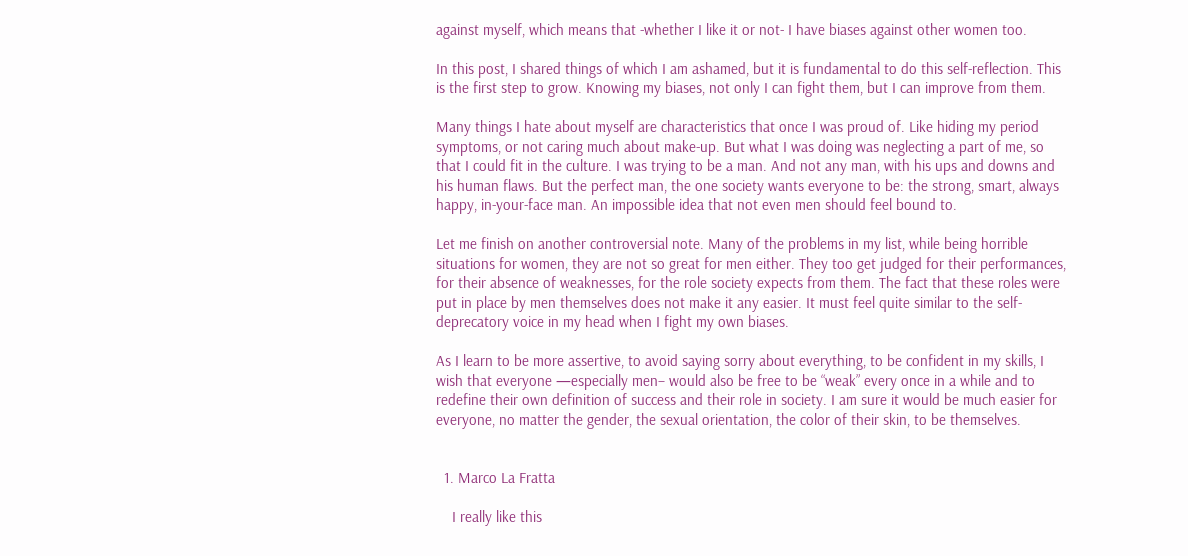against myself, which means that -whether I like it or not- I have biases against other women too.

In this post, I shared things of which I am ashamed, but it is fundamental to do this self-reflection. This is the first step to grow. Knowing my biases, not only I can fight them, but I can improve from them.

Many things I hate about myself are characteristics that once I was proud of. Like hiding my period symptoms, or not caring much about make-up. But what I was doing was neglecting a part of me, so that I could fit in the culture. I was trying to be a man. And not any man, with his ups and downs and his human flaws. But the perfect man, the one society wants everyone to be: the strong, smart, always happy, in-your-face man. An impossible idea that not even men should feel bound to.

Let me finish on another controversial note. Many of the problems in my list, while being horrible situations for women, they are not so great for men either. They too get judged for their performances, for their absence of weaknesses, for the role society expects from them. The fact that these roles were put in place by men themselves does not make it any easier. It must feel quite similar to the self-deprecatory voice in my head when I fight my own biases.

As I learn to be more assertive, to avoid saying sorry about everything, to be confident in my skills, I wish that everyone —especially men– would also be free to be “weak” every once in a while and to redefine their own definition of success and their role in society. I am sure it would be much easier for everyone, no matter the gender, the sexual orientation, the color of their skin, to be themselves.


  1. Marco La Fratta

    I really like this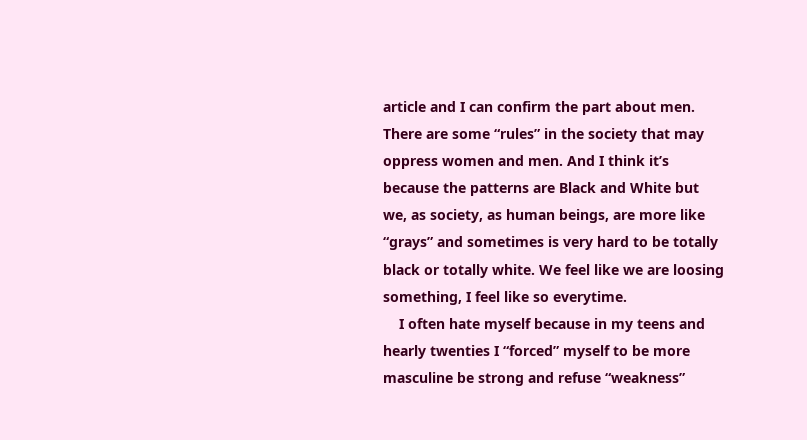article and I can confirm the part about men. There are some “rules” in the society that may oppress women and men. And I think it’s because the patterns are Black and White but we, as society, as human beings, are more like “grays” and sometimes is very hard to be totally black or totally white. We feel like we are loosing something, I feel like so everytime.
    I often hate myself because in my teens and hearly twenties I “forced” myself to be more masculine be strong and refuse “weakness”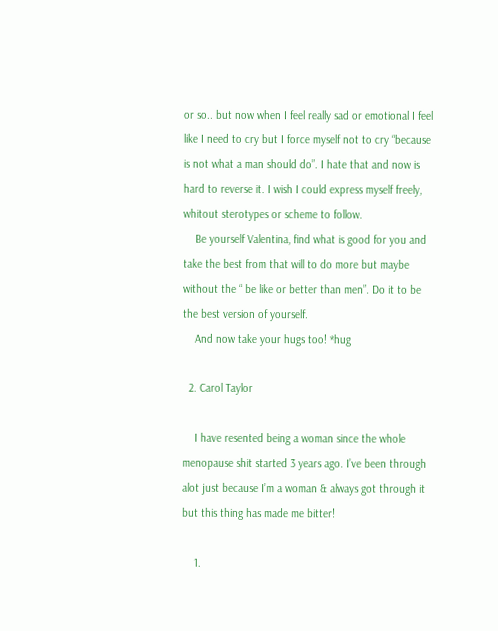or so.. but now when I feel really sad or emotional I feel like I need to cry but I force myself not to cry “because is not what a man should do”. I hate that and now is hard to reverse it. I wish I could express myself freely, whitout sterotypes or scheme to follow.
    Be yourself Valentina, find what is good for you and take the best from that will to do more but maybe without the “ be like or better than men”. Do it to be the best version of yourself.
    And now take your hugs too! *hug

  2. Carol Taylor

    I have resented being a woman since the whole menopause shit started 3 years ago. I’ve been through alot just because I’m a woman & always got through it but this thing has made me bitter!

    1.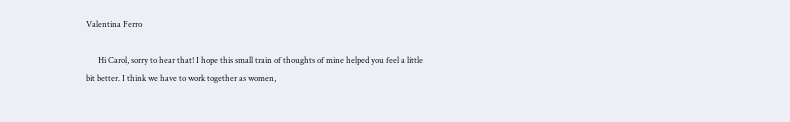Valentina Ferro

      Hi Carol, sorry to hear that! I hope this small train of thoughts of mine helped you feel a little bit better. I think we have to work together as women,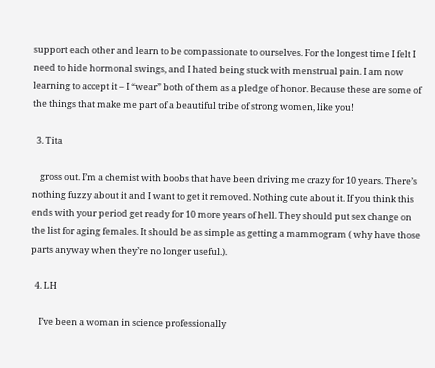support each other and learn to be compassionate to ourselves. For the longest time I felt I need to hide hormonal swings, and I hated being stuck with menstrual pain. I am now learning to accept it – I “wear” both of them as a pledge of honor. Because these are some of the things that make me part of a beautiful tribe of strong women, like you!

  3. Tita

    gross out. I’m a chemist with boobs that have been driving me crazy for 10 years. There’s nothing fuzzy about it and I want to get it removed. Nothing cute about it. If you think this ends with your period get ready for 10 more years of hell. They should put sex change on the list for aging females. It should be as simple as getting a mammogram ( why have those parts anyway when they’re no longer useful.).

  4. LH

    I’ve been a woman in science professionally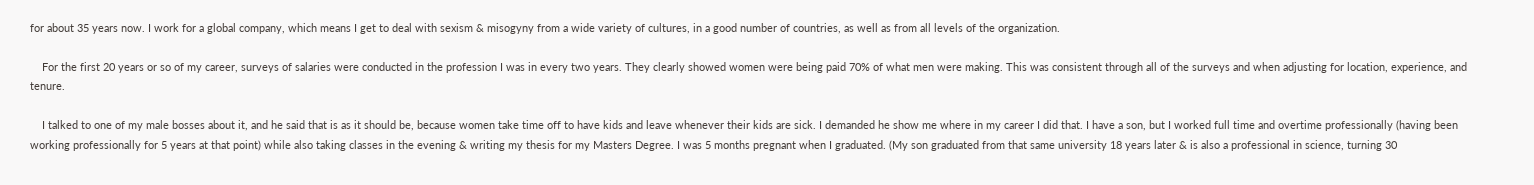for about 35 years now. I work for a global company, which means I get to deal with sexism & misogyny from a wide variety of cultures, in a good number of countries, as well as from all levels of the organization.

    For the first 20 years or so of my career, surveys of salaries were conducted in the profession I was in every two years. They clearly showed women were being paid 70% of what men were making. This was consistent through all of the surveys and when adjusting for location, experience, and tenure.

    I talked to one of my male bosses about it, and he said that is as it should be, because women take time off to have kids and leave whenever their kids are sick. I demanded he show me where in my career I did that. I have a son, but I worked full time and overtime professionally (having been working professionally for 5 years at that point) while also taking classes in the evening & writing my thesis for my Masters Degree. I was 5 months pregnant when I graduated. (My son graduated from that same university 18 years later & is also a professional in science, turning 30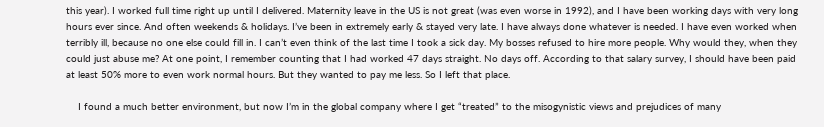this year). I worked full time right up until I delivered. Maternity leave in the US is not great (was even worse in 1992), and I have been working days with very long hours ever since. And often weekends & holidays. I’ve been in extremely early & stayed very late. I have always done whatever is needed. I have even worked when terribly ill, because no one else could fill in. I can’t even think of the last time I took a sick day. My bosses refused to hire more people. Why would they, when they could just abuse me? At one point, I remember counting that I had worked 47 days straight. No days off. According to that salary survey, I should have been paid at least 50% more to even work normal hours. But they wanted to pay me less. So I left that place.

    I found a much better environment, but now I’m in the global company where I get “treated” to the misogynistic views and prejudices of many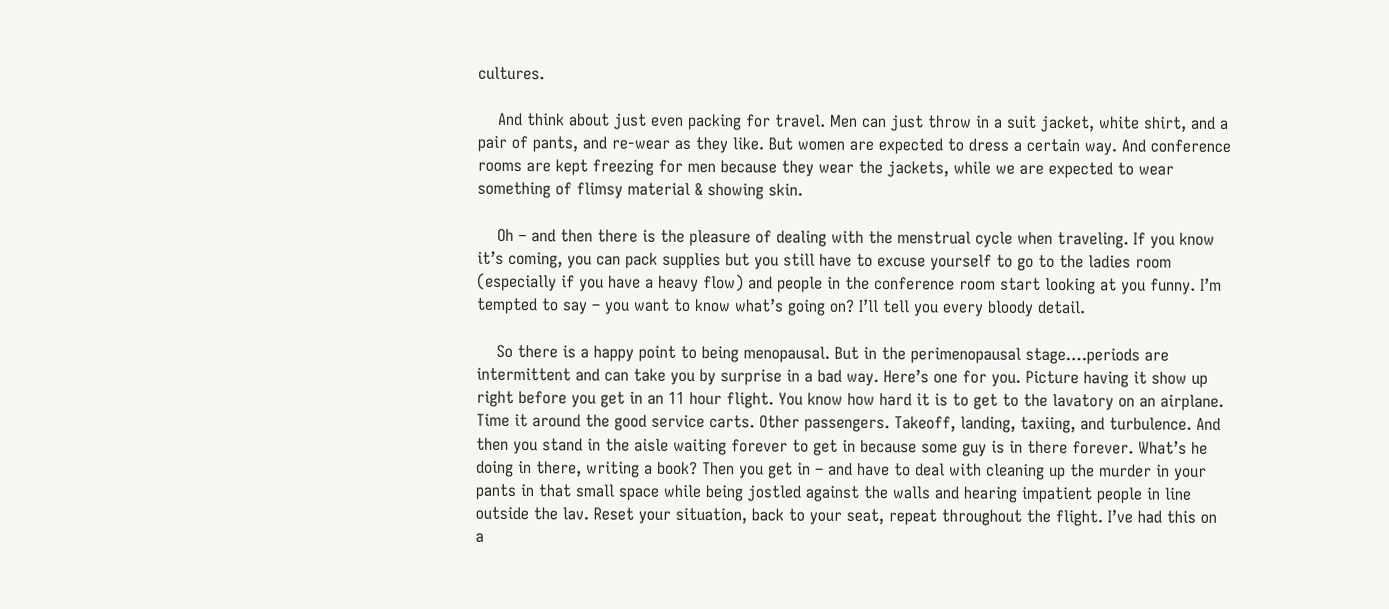cultures.

    And think about just even packing for travel. Men can just throw in a suit jacket, white shirt, and a pair of pants, and re-wear as they like. But women are expected to dress a certain way. And conference rooms are kept freezing for men because they wear the jackets, while we are expected to wear something of flimsy material & showing skin.

    Oh – and then there is the pleasure of dealing with the menstrual cycle when traveling. If you know it’s coming, you can pack supplies but you still have to excuse yourself to go to the ladies room (especially if you have a heavy flow) and people in the conference room start looking at you funny. I’m tempted to say – you want to know what’s going on? I’ll tell you every bloody detail.

    So there is a happy point to being menopausal. But in the perimenopausal stage….periods are intermittent and can take you by surprise in a bad way. Here’s one for you. Picture having it show up right before you get in an 11 hour flight. You know how hard it is to get to the lavatory on an airplane. Time it around the good service carts. Other passengers. Takeoff, landing, taxiing, and turbulence. And then you stand in the aisle waiting forever to get in because some guy is in there forever. What’s he doing in there, writing a book? Then you get in – and have to deal with cleaning up the murder in your pants in that small space while being jostled against the walls and hearing impatient people in line outside the lav. Reset your situation, back to your seat, repeat throughout the flight. I’ve had this on a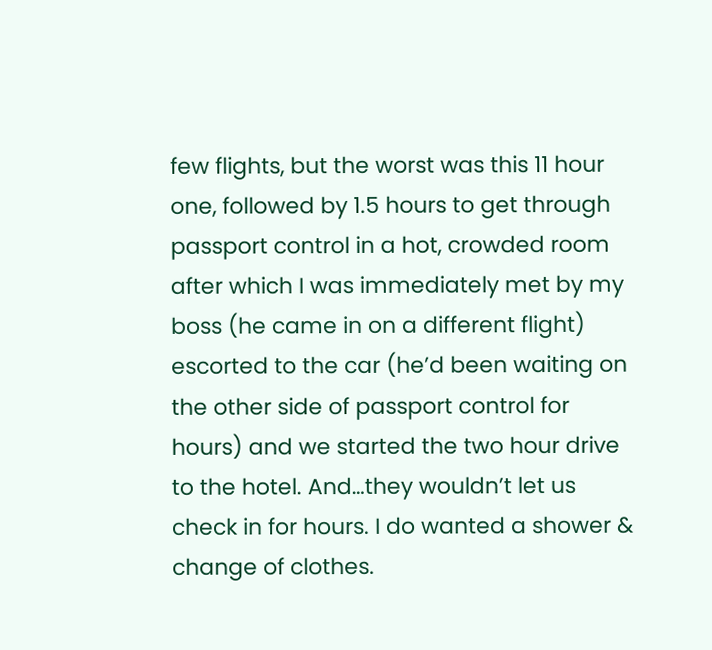few flights, but the worst was this 11 hour one, followed by 1.5 hours to get through passport control in a hot, crowded room after which I was immediately met by my boss (he came in on a different flight) escorted to the car (he’d been waiting on the other side of passport control for hours) and we started the two hour drive to the hotel. And…they wouldn’t let us check in for hours. I do wanted a shower & change of clothes.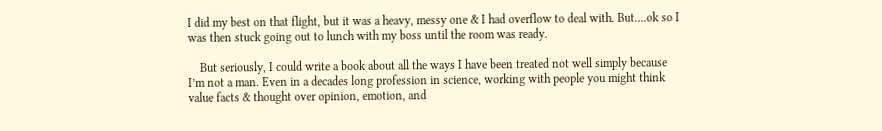I did my best on that flight, but it was a heavy, messy one & I had overflow to deal with. But….ok so I was then stuck going out to lunch with my boss until the room was ready.

    But seriously, I could write a book about all the ways I have been treated not well simply because I’m not a man. Even in a decades long profession in science, working with people you might think value facts & thought over opinion, emotion, and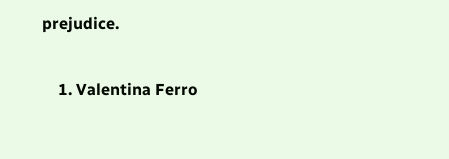prejudice.

    1. Valentina Ferro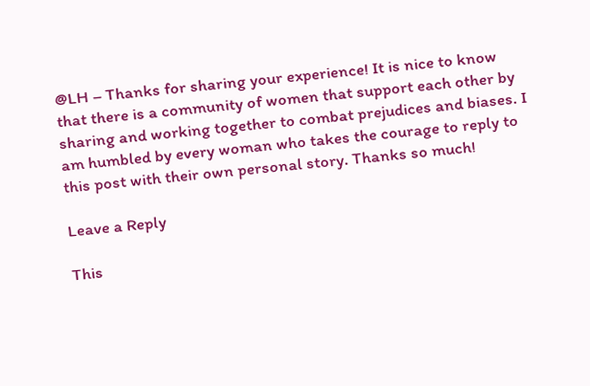@LH – Thanks for sharing your experience! It is nice to know that there is a community of women that support each other by sharing and working together to combat prejudices and biases. I am humbled by every woman who takes the courage to reply to this post with their own personal story. Thanks so much!

Leave a Reply

This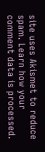site uses Akismet to reduce spam. Learn how your comment data is processed.